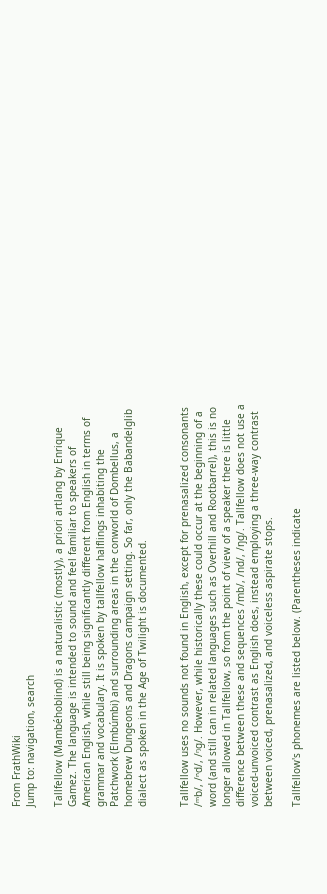From FrathWiki
Jump to: navigation, search

Tallfellow (Mambéhoblind) is a naturalistic (mostly), a priori artlang by Enrique Gamez. The language is intended to sound and feel familiar to speakers of American English, while still being significantly different from English in terms of grammar and vocabulary. It is spoken by tallfellow halflings inhabiting the Patchwork (Elmbúmbi) and surrounding areas in the conworld of Dombellus, a homebrew Dungeons and Dragons campaign setting. So far, only the Babandelglib dialect as spoken in the Age of Twilight is documented.


Tallfellow uses no sounds not found in English, except for prenasalized consonants /ᵐb/, /ⁿd/, /ᵑg/. However, while historically these could occur at the beginning of a word (and still can in related languages such as Overhill and Rootbarrel), this is no longer allowed in Tallfellow, so from the point of view of a speaker there is little difference between these and sequences /mb/, /nd/, /ŋg/. Tallfellow does not use a voiced-unvoiced contrast as English does, instead employing a three-way contrast between voiced, prenasalized, and voiceless aspirate stops.

Tallfellow's phonemes are listed below. (Parentheses indicate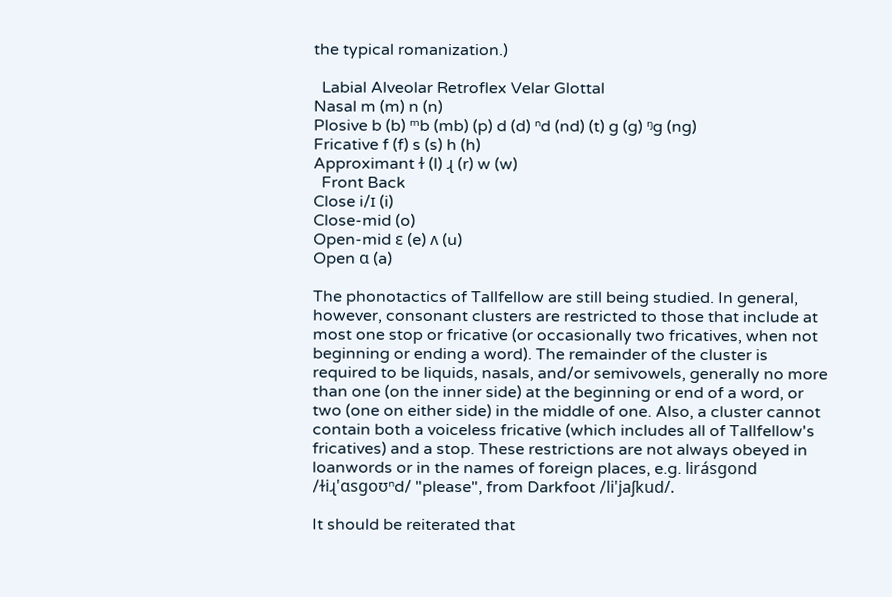the typical romanization.)

  Labial Alveolar Retroflex Velar Glottal
Nasal m (m) n (n)
Plosive b (b) ᵐb (mb) (p) d (d) ⁿd (nd) (t) g (g) ᵑg (ng)
Fricative f (f) s (s) h (h)
Approximant ɫ (l) ɻ (r) w (w)
  Front Back
Close i/ɪ (i)
Close-mid (o)
Open-mid ɛ (e) ʌ (u)
Open ɑ (a)

The phonotactics of Tallfellow are still being studied. In general, however, consonant clusters are restricted to those that include at most one stop or fricative (or occasionally two fricatives, when not beginning or ending a word). The remainder of the cluster is required to be liquids, nasals, and/or semivowels, generally no more than one (on the inner side) at the beginning or end of a word, or two (one on either side) in the middle of one. Also, a cluster cannot contain both a voiceless fricative (which includes all of Tallfellow's fricatives) and a stop. These restrictions are not always obeyed in loanwords or in the names of foreign places, e.g. lirásgond /ɫiɻ'ɑsgoʊⁿd/ "please", from Darkfoot /li'jaʃkud/.

It should be reiterated that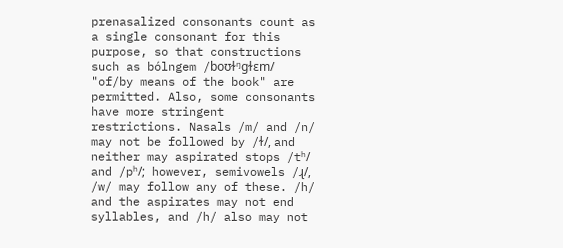prenasalized consonants count as a single consonant for this purpose, so that constructions such as bólngem /boʊɫᵑgɫɛm/ "of/by means of the book" are permitted. Also, some consonants have more stringent restrictions. Nasals /m/ and /n/ may not be followed by /ɫ/, and neither may aspirated stops /tʰ/ and /pʰ/; however, semivowels /ɻ/, /w/ may follow any of these. /h/ and the aspirates may not end syllables, and /h/ also may not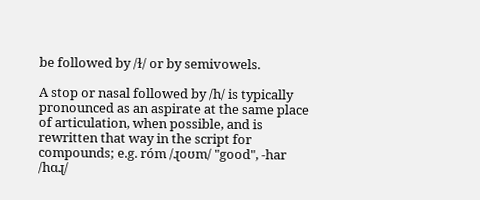be followed by /ɫ/ or by semivowels.

A stop or nasal followed by /h/ is typically pronounced as an aspirate at the same place of articulation, when possible, and is rewritten that way in the script for compounds; e.g. róm /ɻoʊm/ "good", -har /hɑɻ/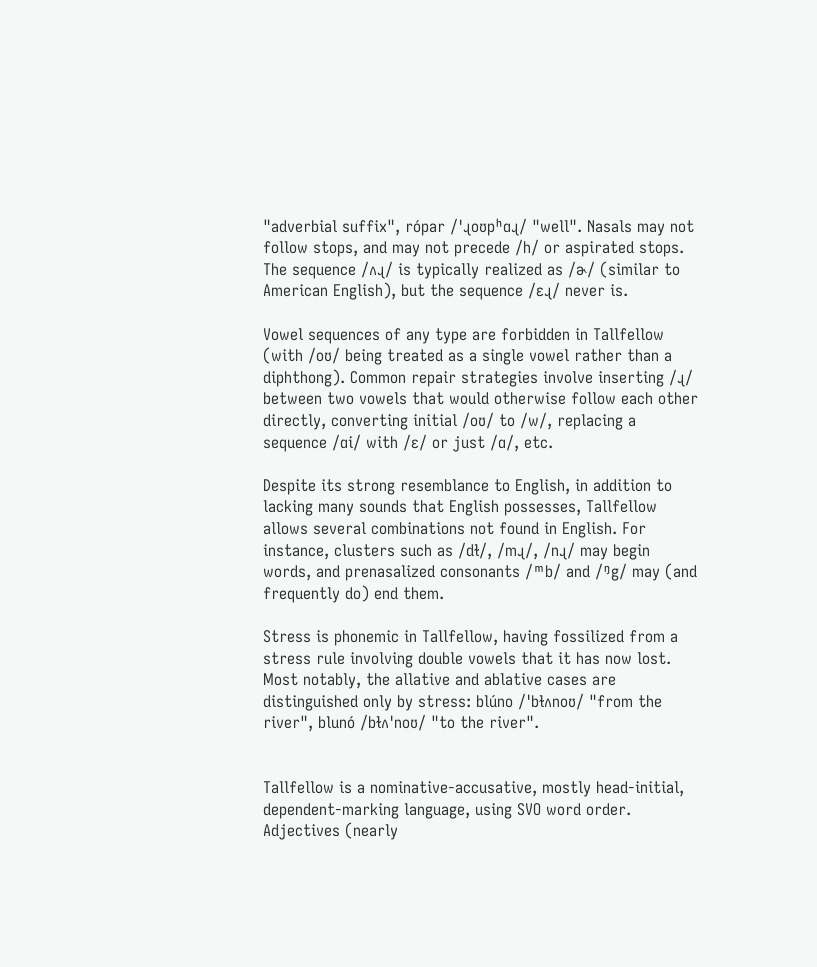"adverbial suffix", rópar /'ɻoʊpʰɑɻ/ "well". Nasals may not follow stops, and may not precede /h/ or aspirated stops. The sequence /ʌɻ/ is typically realized as /ɚ/ (similar to American English), but the sequence /ɛɻ/ never is.

Vowel sequences of any type are forbidden in Tallfellow (with /oʊ/ being treated as a single vowel rather than a diphthong). Common repair strategies involve inserting /ɻ/ between two vowels that would otherwise follow each other directly, converting initial /oʊ/ to /w/, replacing a sequence /ɑi/ with /ɛ/ or just /ɑ/, etc.

Despite its strong resemblance to English, in addition to lacking many sounds that English possesses, Tallfellow allows several combinations not found in English. For instance, clusters such as /dɫ/, /mɻ/, /nɻ/ may begin words, and prenasalized consonants /ᵐb/ and /ᵑg/ may (and frequently do) end them.

Stress is phonemic in Tallfellow, having fossilized from a stress rule involving double vowels that it has now lost. Most notably, the allative and ablative cases are distinguished only by stress: blúno /'bɫʌnoʊ/ "from the river", blunó /bɫʌ'noʊ/ "to the river".


Tallfellow is a nominative-accusative, mostly head-initial, dependent-marking language, using SVO word order. Adjectives (nearly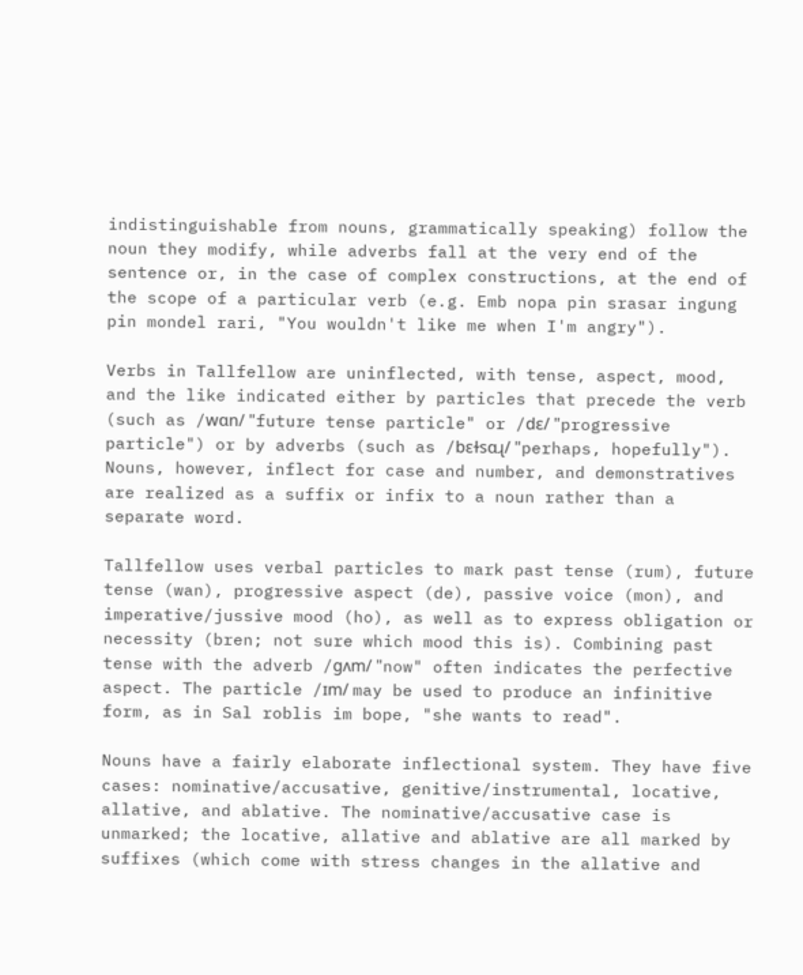indistinguishable from nouns, grammatically speaking) follow the noun they modify, while adverbs fall at the very end of the sentence or, in the case of complex constructions, at the end of the scope of a particular verb (e.g. Emb nopa pin srasar ingung pin mondel rari, "You wouldn't like me when I'm angry").

Verbs in Tallfellow are uninflected, with tense, aspect, mood, and the like indicated either by particles that precede the verb (such as /wɑn/ "future tense particle" or /dɛ/ "progressive particle") or by adverbs (such as /bɛɫsɑɻ/ "perhaps, hopefully"). Nouns, however, inflect for case and number, and demonstratives are realized as a suffix or infix to a noun rather than a separate word.

Tallfellow uses verbal particles to mark past tense (rum), future tense (wan), progressive aspect (de), passive voice (mon), and imperative/jussive mood (ho), as well as to express obligation or necessity (bren; not sure which mood this is). Combining past tense with the adverb /gʌm/ "now" often indicates the perfective aspect. The particle /ɪm/ may be used to produce an infinitive form, as in Sal roblis im bope, "she wants to read".

Nouns have a fairly elaborate inflectional system. They have five cases: nominative/accusative, genitive/instrumental, locative, allative, and ablative. The nominative/accusative case is unmarked; the locative, allative and ablative are all marked by suffixes (which come with stress changes in the allative and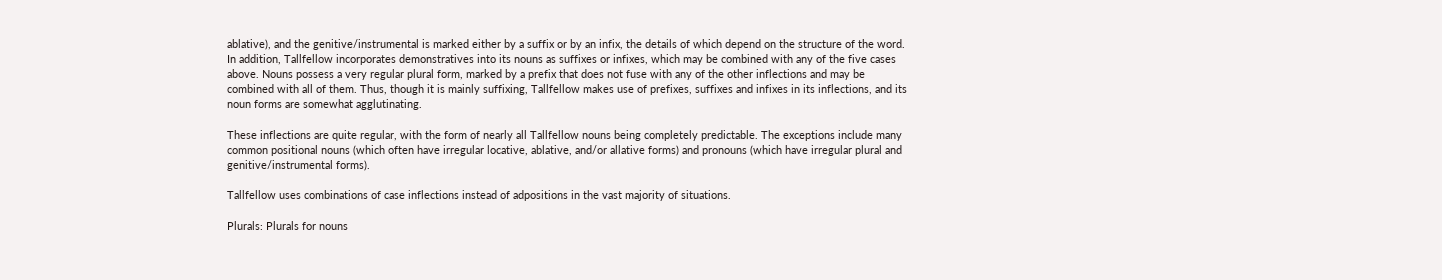ablative), and the genitive/instrumental is marked either by a suffix or by an infix, the details of which depend on the structure of the word. In addition, Tallfellow incorporates demonstratives into its nouns as suffixes or infixes, which may be combined with any of the five cases above. Nouns possess a very regular plural form, marked by a prefix that does not fuse with any of the other inflections and may be combined with all of them. Thus, though it is mainly suffixing, Tallfellow makes use of prefixes, suffixes and infixes in its inflections, and its noun forms are somewhat agglutinating.

These inflections are quite regular, with the form of nearly all Tallfellow nouns being completely predictable. The exceptions include many common positional nouns (which often have irregular locative, ablative, and/or allative forms) and pronouns (which have irregular plural and genitive/instrumental forms).

Tallfellow uses combinations of case inflections instead of adpositions in the vast majority of situations.

Plurals: Plurals for nouns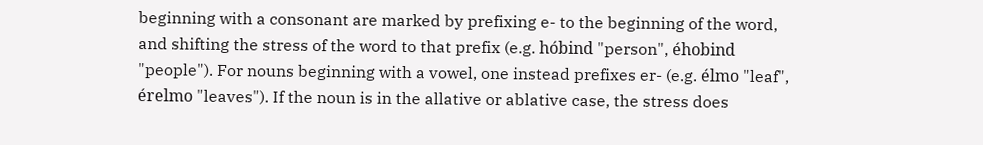beginning with a consonant are marked by prefixing e- to the beginning of the word, and shifting the stress of the word to that prefix (e.g. hóbind "person", éhobind "people"). For nouns beginning with a vowel, one instead prefixes er- (e.g. élmo "leaf", érelmo "leaves"). If the noun is in the allative or ablative case, the stress does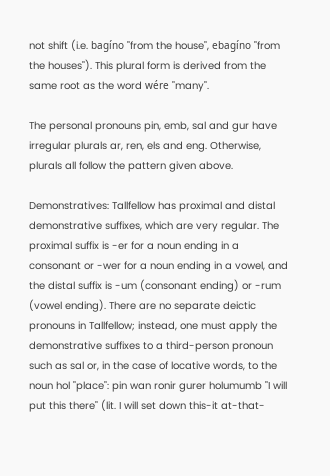not shift (i.e. bagíno "from the house", ebagíno "from the houses"). This plural form is derived from the same root as the word wére "many".

The personal pronouns pin, emb, sal and gur have irregular plurals ar, ren, els and eng. Otherwise, plurals all follow the pattern given above.

Demonstratives: Tallfellow has proximal and distal demonstrative suffixes, which are very regular. The proximal suffix is -er for a noun ending in a consonant or -wer for a noun ending in a vowel, and the distal suffix is -um (consonant ending) or -rum (vowel ending). There are no separate deictic pronouns in Tallfellow; instead, one must apply the demonstrative suffixes to a third-person pronoun such as sal or, in the case of locative words, to the noun hol "place": pin wan ronir gurer holumumb "I will put this there" (lit. I will set down this-it at-that-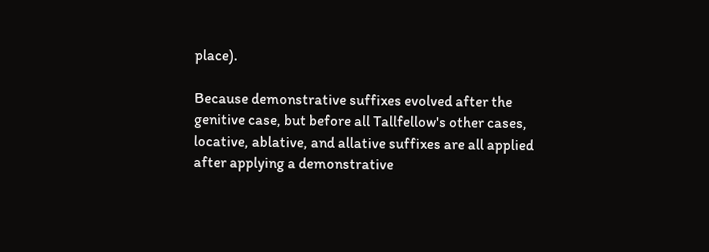place).

Because demonstrative suffixes evolved after the genitive case, but before all Tallfellow's other cases, locative, ablative, and allative suffixes are all applied after applying a demonstrative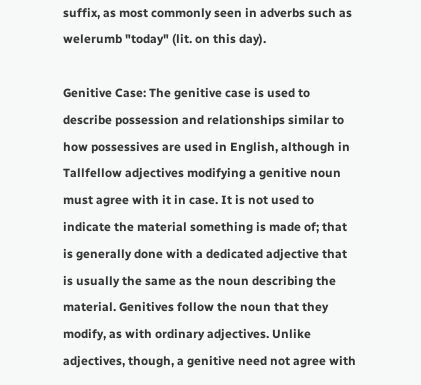suffix, as most commonly seen in adverbs such as welerumb "today" (lit. on this day).

Genitive Case: The genitive case is used to describe possession and relationships similar to how possessives are used in English, although in Tallfellow adjectives modifying a genitive noun must agree with it in case. It is not used to indicate the material something is made of; that is generally done with a dedicated adjective that is usually the same as the noun describing the material. Genitives follow the noun that they modify, as with ordinary adjectives. Unlike adjectives, though, a genitive need not agree with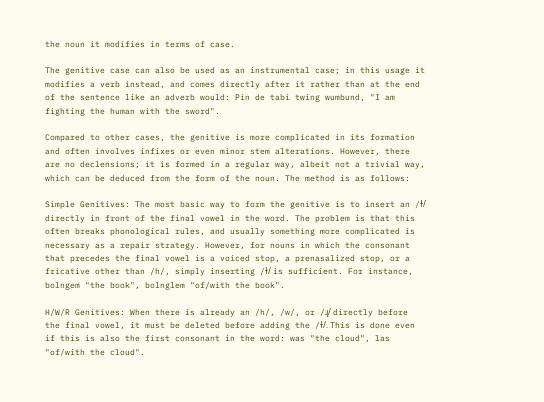the noun it modifies in terms of case.

The genitive case can also be used as an instrumental case; in this usage it modifies a verb instead, and comes directly after it rather than at the end of the sentence like an adverb would: Pin de tabi twing wumbund, "I am fighting the human with the sword".

Compared to other cases, the genitive is more complicated in its formation and often involves infixes or even minor stem alterations. However, there are no declensions; it is formed in a regular way, albeit not a trivial way, which can be deduced from the form of the noun. The method is as follows:

Simple Genitives: The most basic way to form the genitive is to insert an /ɫ/ directly in front of the final vowel in the word. The problem is that this often breaks phonological rules, and usually something more complicated is necessary as a repair strategy. However, for nouns in which the consonant that precedes the final vowel is a voiced stop, a prenasalized stop, or a fricative other than /h/, simply inserting /ɫ/ is sufficient. For instance, bolngem "the book", bolnglem "of/with the book".

H/W/R Genitives: When there is already an /h/, /w/, or /ɻ/ directly before the final vowel, it must be deleted before adding the /ɫ/. This is done even if this is also the first consonant in the word: was "the cloud", las "of/with the cloud".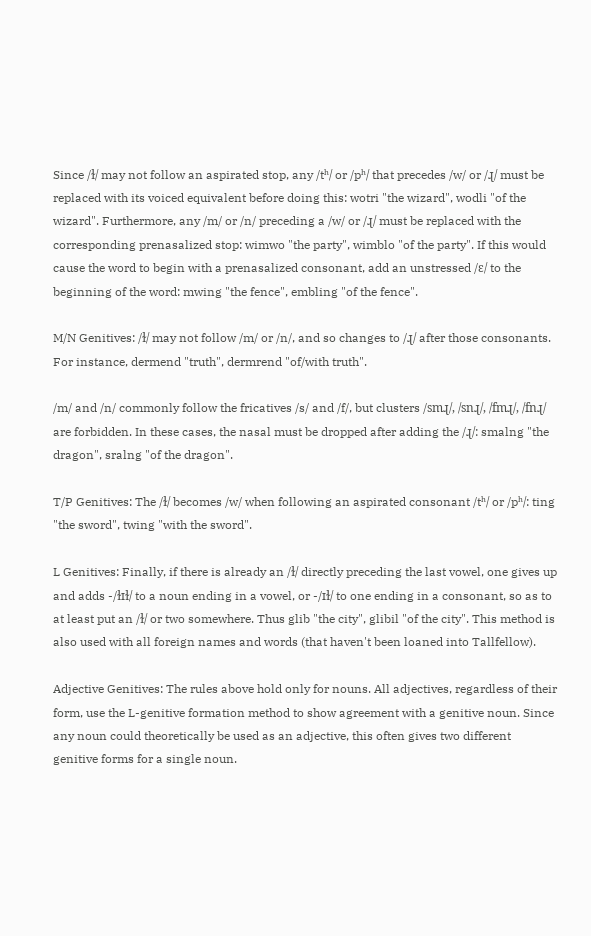Since /ɫ/ may not follow an aspirated stop, any /tʰ/ or /pʰ/ that precedes /w/ or /ɻ/ must be replaced with its voiced equivalent before doing this: wotri "the wizard", wodli "of the wizard". Furthermore, any /m/ or /n/ preceding a /w/ or /ɻ/ must be replaced with the corresponding prenasalized stop: wimwo "the party", wimblo "of the party". If this would cause the word to begin with a prenasalized consonant, add an unstressed /ɛ/ to the beginning of the word: mwing "the fence", embling "of the fence".

M/N Genitives: /ɫ/ may not follow /m/ or /n/, and so changes to /ɻ/ after those consonants. For instance, dermend "truth", dermrend "of/with truth".

/m/ and /n/ commonly follow the fricatives /s/ and /f/, but clusters /smɻ/, /snɻ/, /fmɻ/, /fnɻ/ are forbidden. In these cases, the nasal must be dropped after adding the /ɻ/: smalng "the dragon", sralng "of the dragon".

T/P Genitives: The /ɫ/ becomes /w/ when following an aspirated consonant /tʰ/ or /pʰ/: ting "the sword", twing "with the sword".

L Genitives: Finally, if there is already an /ɫ/ directly preceding the last vowel, one gives up and adds -/ɫɪɫ/ to a noun ending in a vowel, or -/ɪɫ/ to one ending in a consonant, so as to at least put an /ɫ/ or two somewhere. Thus glib "the city", glibil "of the city". This method is also used with all foreign names and words (that haven't been loaned into Tallfellow).

Adjective Genitives: The rules above hold only for nouns. All adjectives, regardless of their form, use the L-genitive formation method to show agreement with a genitive noun. Since any noun could theoretically be used as an adjective, this often gives two different genitive forms for a single noun.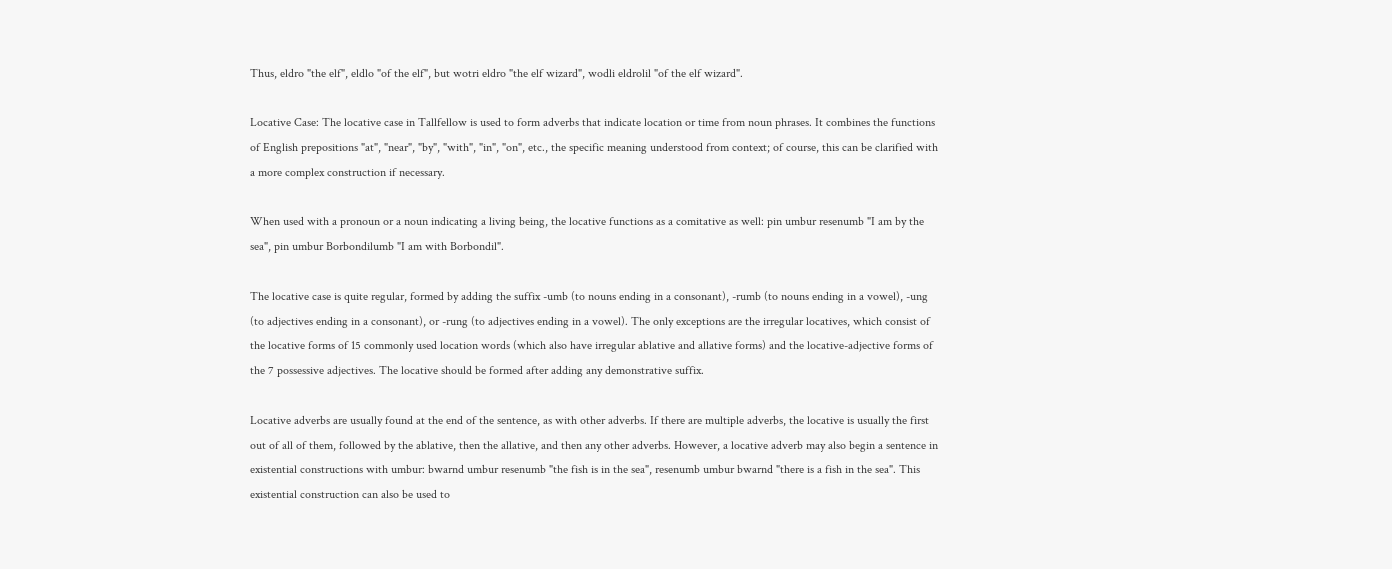Thus, eldro "the elf", eldlo "of the elf", but wotri eldro "the elf wizard", wodli eldrolil "of the elf wizard".

Locative Case: The locative case in Tallfellow is used to form adverbs that indicate location or time from noun phrases. It combines the functions of English prepositions "at", "near", "by", "with", "in", "on", etc., the specific meaning understood from context; of course, this can be clarified with a more complex construction if necessary.

When used with a pronoun or a noun indicating a living being, the locative functions as a comitative as well: pin umbur resenumb "I am by the sea", pin umbur Borbondilumb "I am with Borbondil".

The locative case is quite regular, formed by adding the suffix -umb (to nouns ending in a consonant), -rumb (to nouns ending in a vowel), -ung (to adjectives ending in a consonant), or -rung (to adjectives ending in a vowel). The only exceptions are the irregular locatives, which consist of the locative forms of 15 commonly used location words (which also have irregular ablative and allative forms) and the locative-adjective forms of the 7 possessive adjectives. The locative should be formed after adding any demonstrative suffix.

Locative adverbs are usually found at the end of the sentence, as with other adverbs. If there are multiple adverbs, the locative is usually the first out of all of them, followed by the ablative, then the allative, and then any other adverbs. However, a locative adverb may also begin a sentence in existential constructions with umbur: bwarnd umbur resenumb "the fish is in the sea", resenumb umbur bwarnd "there is a fish in the sea". This existential construction can also be used to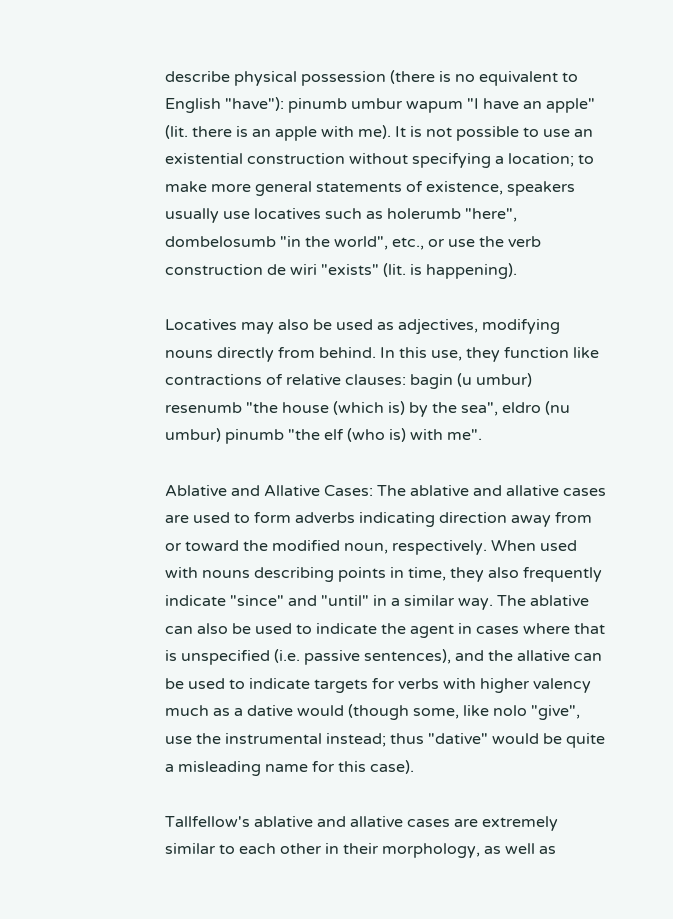describe physical possession (there is no equivalent to English "have"): pinumb umbur wapum "I have an apple" (lit. there is an apple with me). It is not possible to use an existential construction without specifying a location; to make more general statements of existence, speakers usually use locatives such as holerumb "here", dombelosumb "in the world", etc., or use the verb construction de wiri "exists" (lit. is happening).

Locatives may also be used as adjectives, modifying nouns directly from behind. In this use, they function like contractions of relative clauses: bagin (u umbur) resenumb "the house (which is) by the sea", eldro (nu umbur) pinumb "the elf (who is) with me".

Ablative and Allative Cases: The ablative and allative cases are used to form adverbs indicating direction away from or toward the modified noun, respectively. When used with nouns describing points in time, they also frequently indicate "since" and "until" in a similar way. The ablative can also be used to indicate the agent in cases where that is unspecified (i.e. passive sentences), and the allative can be used to indicate targets for verbs with higher valency much as a dative would (though some, like nolo "give", use the instrumental instead; thus "dative" would be quite a misleading name for this case).

Tallfellow's ablative and allative cases are extremely similar to each other in their morphology, as well as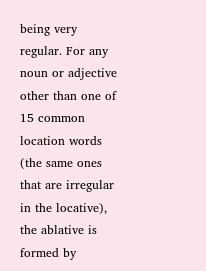being very regular. For any noun or adjective other than one of 15 common location words (the same ones that are irregular in the locative), the ablative is formed by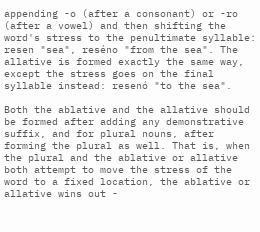appending -o (after a consonant) or -ro (after a vowel) and then shifting the word's stress to the penultimate syllable: resen "sea", reséno "from the sea". The allative is formed exactly the same way, except the stress goes on the final syllable instead: resenó "to the sea".

Both the ablative and the allative should be formed after adding any demonstrative suffix, and for plural nouns, after forming the plural as well. That is, when the plural and the ablative or allative both attempt to move the stress of the word to a fixed location, the ablative or allative wins out -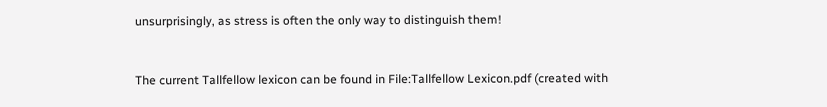unsurprisingly, as stress is often the only way to distinguish them!


The current Tallfellow lexicon can be found in File:Tallfellow Lexicon.pdf (created with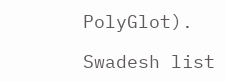PolyGlot).

Swadesh list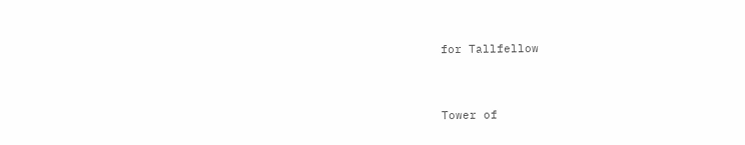for Tallfellow


Tower of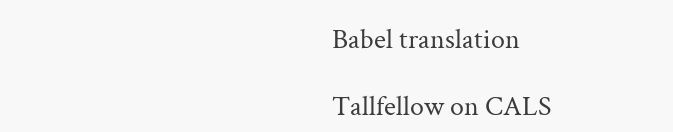Babel translation

Tallfellow on CALS